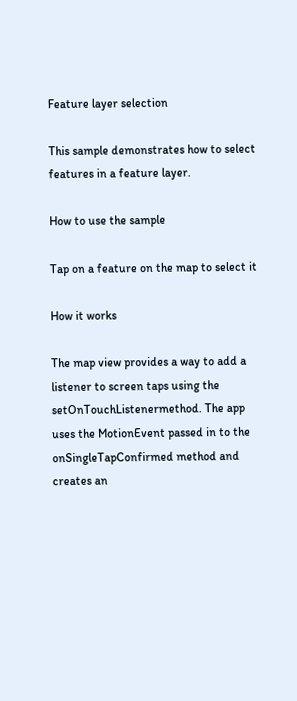Feature layer selection

This sample demonstrates how to select features in a feature layer.

How to use the sample

Tap on a feature on the map to select it

How it works

The map view provides a way to add a listener to screen taps using the setOnTouchListenermethod. The app uses the MotionEvent passed in to the onSingleTapConfirmed method and creates an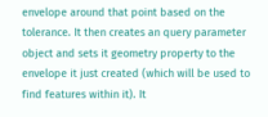envelope around that point based on the tolerance. It then creates an query parameter object and sets it geometry property to the envelope it just created (which will be used to find features within it). It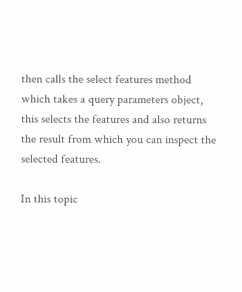then calls the select features method which takes a query parameters object, this selects the features and also returns the result from which you can inspect the selected features.

In this topic